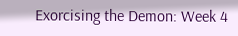Exorcising the Demon: Week 4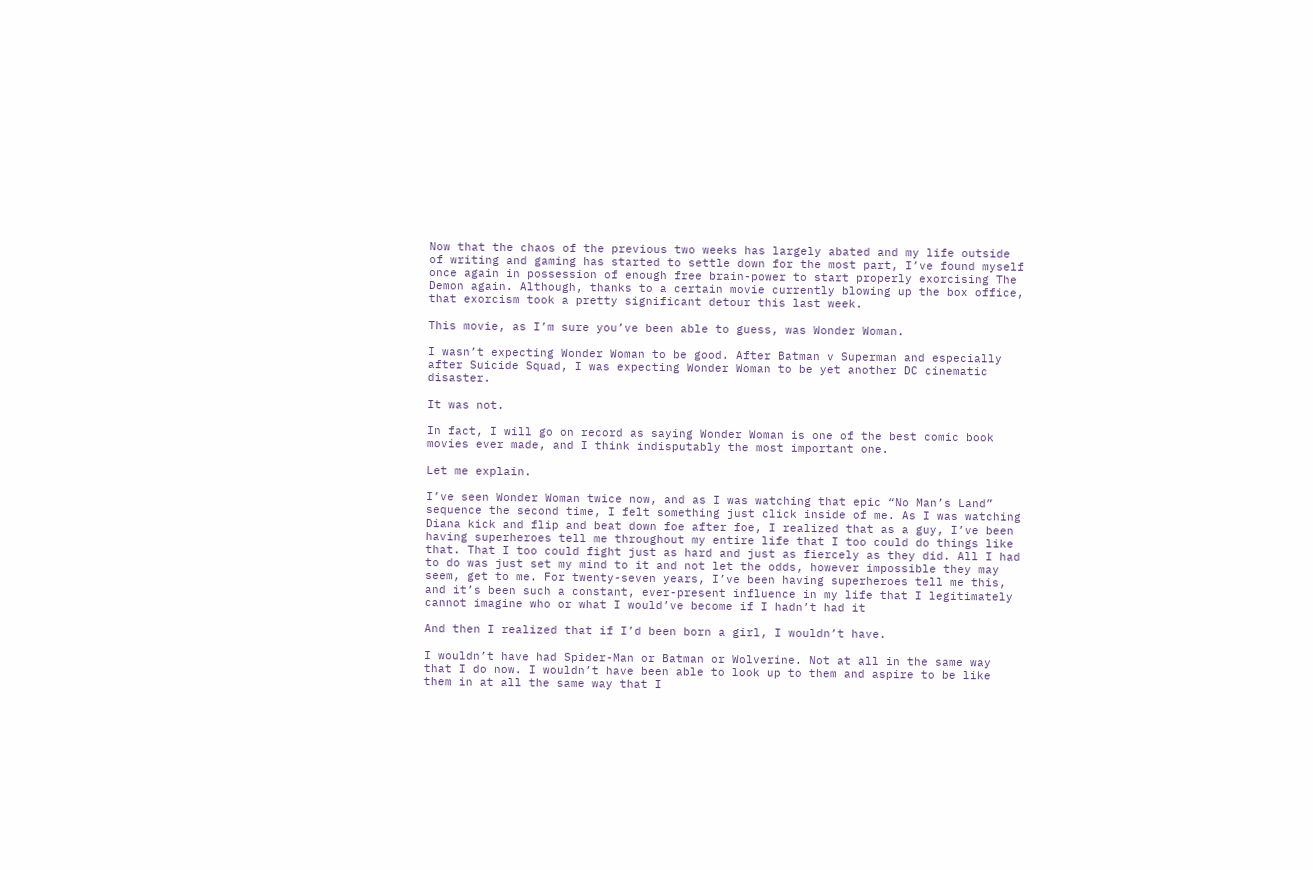Now that the chaos of the previous two weeks has largely abated and my life outside of writing and gaming has started to settle down for the most part, I’ve found myself once again in possession of enough free brain-power to start properly exorcising The Demon again. Although, thanks to a certain movie currently blowing up the box office, that exorcism took a pretty significant detour this last week.

This movie, as I’m sure you’ve been able to guess, was Wonder Woman.

I wasn’t expecting Wonder Woman to be good. After Batman v Superman and especially after Suicide Squad, I was expecting Wonder Woman to be yet another DC cinematic disaster.

It was not.

In fact, I will go on record as saying Wonder Woman is one of the best comic book movies ever made, and I think indisputably the most important one.

Let me explain.

I’ve seen Wonder Woman twice now, and as I was watching that epic “No Man’s Land” sequence the second time, I felt something just click inside of me. As I was watching Diana kick and flip and beat down foe after foe, I realized that as a guy, I’ve been having superheroes tell me throughout my entire life that I too could do things like that. That I too could fight just as hard and just as fiercely as they did. All I had to do was just set my mind to it and not let the odds, however impossible they may seem, get to me. For twenty-seven years, I’ve been having superheroes tell me this, and it’s been such a constant, ever-present influence in my life that I legitimately cannot imagine who or what I would’ve become if I hadn’t had it

And then I realized that if I’d been born a girl, I wouldn’t have.

I wouldn’t have had Spider-Man or Batman or Wolverine. Not at all in the same way that I do now. I wouldn’t have been able to look up to them and aspire to be like them in at all the same way that I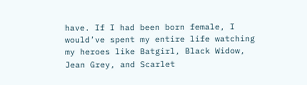have. If I had been born female, I would’ve spent my entire life watching my heroes like Batgirl, Black Widow, Jean Grey, and Scarlet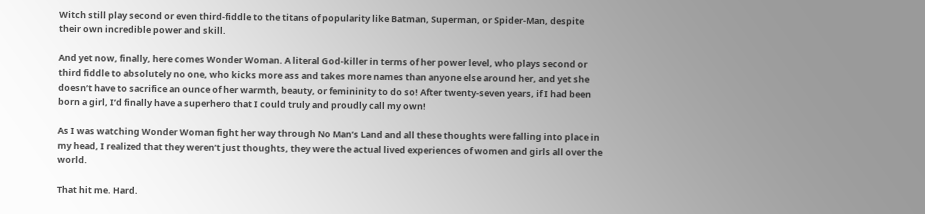Witch still play second or even third-fiddle to the titans of popularity like Batman, Superman, or Spider-Man, despite their own incredible power and skill.

And yet now, finally, here comes Wonder Woman. A literal God-killer in terms of her power level, who plays second or third fiddle to absolutely no one, who kicks more ass and takes more names than anyone else around her, and yet she doesn’t have to sacrifice an ounce of her warmth, beauty, or femininity to do so! After twenty-seven years, if I had been born a girl, I’d finally have a superhero that I could truly and proudly call my own!

As I was watching Wonder Woman fight her way through No Man’s Land and all these thoughts were falling into place in my head, I realized that they weren’t just thoughts, they were the actual lived experiences of women and girls all over the world.

That hit me. Hard.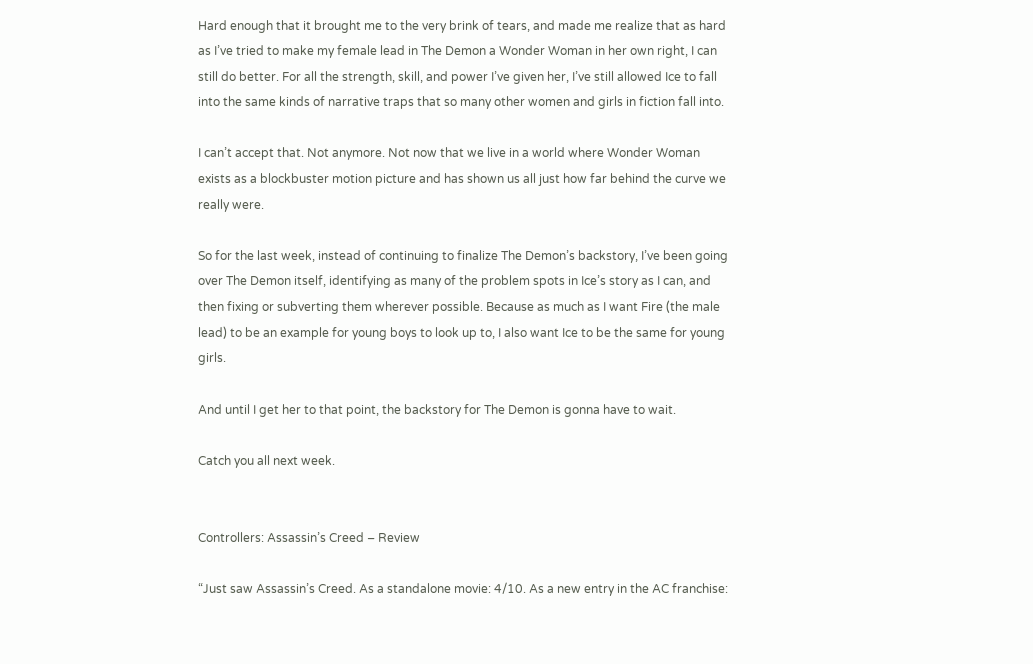Hard enough that it brought me to the very brink of tears, and made me realize that as hard as I’ve tried to make my female lead in The Demon a Wonder Woman in her own right, I can still do better. For all the strength, skill, and power I’ve given her, I’ve still allowed Ice to fall into the same kinds of narrative traps that so many other women and girls in fiction fall into.

I can’t accept that. Not anymore. Not now that we live in a world where Wonder Woman exists as a blockbuster motion picture and has shown us all just how far behind the curve we really were.

So for the last week, instead of continuing to finalize The Demon’s backstory, I’ve been going over The Demon itself, identifying as many of the problem spots in Ice’s story as I can, and then fixing or subverting them wherever possible. Because as much as I want Fire (the male lead) to be an example for young boys to look up to, I also want Ice to be the same for young girls.

And until I get her to that point, the backstory for The Demon is gonna have to wait.

Catch you all next week.


Controllers: Assassin’s Creed – Review

“Just saw Assassin’s Creed. As a standalone movie: 4/10. As a new entry in the AC franchise: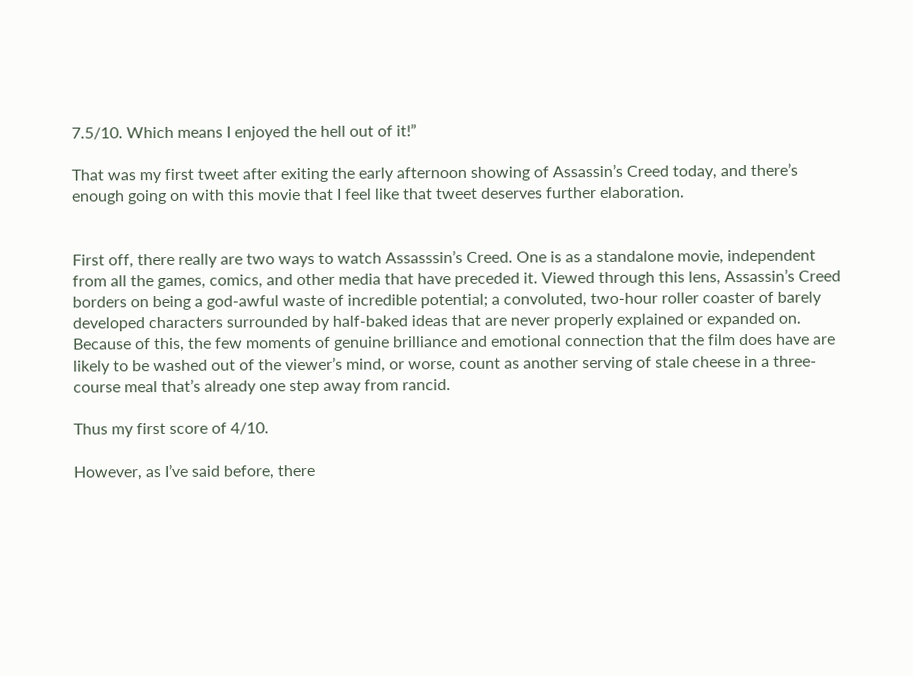7.5/10. Which means I enjoyed the hell out of it!”

That was my first tweet after exiting the early afternoon showing of Assassin’s Creed today, and there’s enough going on with this movie that I feel like that tweet deserves further elaboration.


First off, there really are two ways to watch Assasssin’s Creed. One is as a standalone movie, independent from all the games, comics, and other media that have preceded it. Viewed through this lens, Assassin’s Creed borders on being a god-awful waste of incredible potential; a convoluted, two-hour roller coaster of barely developed characters surrounded by half-baked ideas that are never properly explained or expanded on. Because of this, the few moments of genuine brilliance and emotional connection that the film does have are likely to be washed out of the viewer’s mind, or worse, count as another serving of stale cheese in a three-course meal that’s already one step away from rancid.

Thus my first score of 4/10.

However, as I’ve said before, there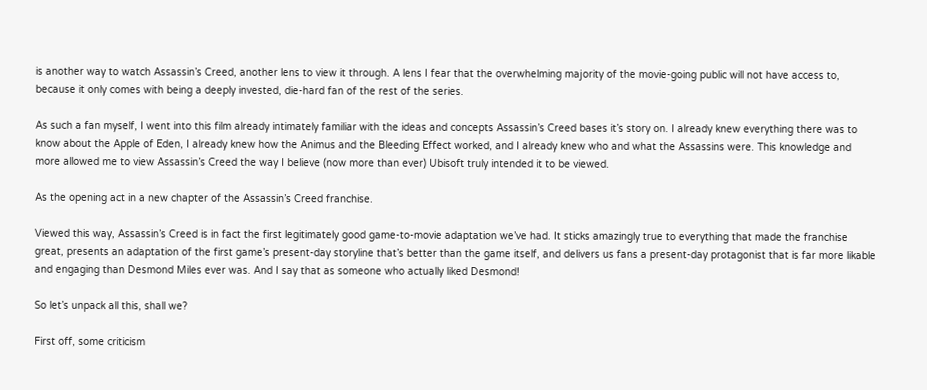is another way to watch Assassin’s Creed, another lens to view it through. A lens I fear that the overwhelming majority of the movie-going public will not have access to, because it only comes with being a deeply invested, die-hard fan of the rest of the series.

As such a fan myself, I went into this film already intimately familiar with the ideas and concepts Assassin’s Creed bases it’s story on. I already knew everything there was to know about the Apple of Eden, I already knew how the Animus and the Bleeding Effect worked, and I already knew who and what the Assassins were. This knowledge and more allowed me to view Assassin’s Creed the way I believe (now more than ever) Ubisoft truly intended it to be viewed.

As the opening act in a new chapter of the Assassin’s Creed franchise.

Viewed this way, Assassin’s Creed is in fact the first legitimately good game-to-movie adaptation we’ve had. It sticks amazingly true to everything that made the franchise great, presents an adaptation of the first game’s present-day storyline that’s better than the game itself, and delivers us fans a present-day protagonist that is far more likable and engaging than Desmond Miles ever was. And I say that as someone who actually liked Desmond!

So let’s unpack all this, shall we?

First off, some criticism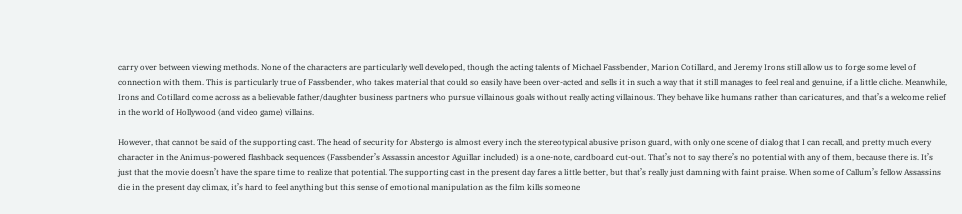carry over between viewing methods. None of the characters are particularly well developed, though the acting talents of Michael Fassbender, Marion Cotillard, and Jeremy Irons still allow us to forge some level of connection with them. This is particularly true of Fassbender, who takes material that could so easily have been over-acted and sells it in such a way that it still manages to feel real and genuine, if a little cliche. Meanwhile, Irons and Cotillard come across as a believable father/daughter business partners who pursue villainous goals without really acting villainous. They behave like humans rather than caricatures, and that’s a welcome relief in the world of Hollywood (and video game) villains.

However, that cannot be said of the supporting cast. The head of security for Abstergo is almost every inch the stereotypical abusive prison guard, with only one scene of dialog that I can recall, and pretty much every character in the Animus-powered flashback sequences (Fassbender’s Assassin ancestor Aguillar included) is a one-note, cardboard cut-out. That’s not to say there’s no potential with any of them, because there is. It’s just that the movie doesn’t have the spare time to realize that potential. The supporting cast in the present day fares a little better, but that’s really just damning with faint praise. When some of Callum’s fellow Assassins die in the present day climax, it’s hard to feel anything but this sense of emotional manipulation as the film kills someone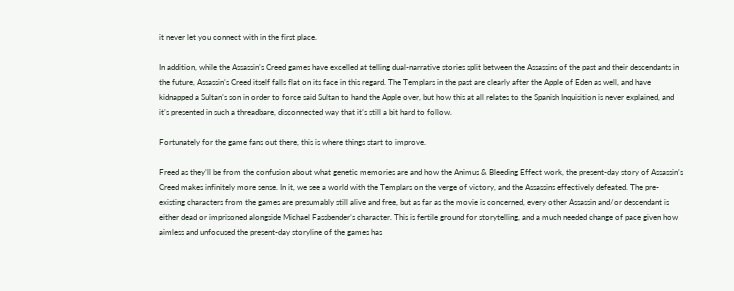it never let you connect with in the first place.

In addition, while the Assassin’s Creed games have excelled at telling dual-narrative stories split between the Assassins of the past and their descendants in the future, Assassin’s Creed itself falls flat on its face in this regard. The Templars in the past are clearly after the Apple of Eden as well, and have kidnapped a Sultan’s son in order to force said Sultan to hand the Apple over, but how this at all relates to the Spanish Inquisition is never explained, and it’s presented in such a threadbare, disconnected way that it’s still a bit hard to follow.

Fortunately for the game fans out there, this is where things start to improve.

Freed as they’ll be from the confusion about what genetic memories are and how the Animus & Bleeding Effect work, the present-day story of Assassin’s Creed makes infinitely more sense. In it, we see a world with the Templars on the verge of victory, and the Assassins effectively defeated. The pre-existing characters from the games are presumably still alive and free, but as far as the movie is concerned, every other Assassin and/or descendant is either dead or imprisoned alongside Michael Fassbender’s character. This is fertile ground for storytelling, and a much needed change of pace given how aimless and unfocused the present-day storyline of the games has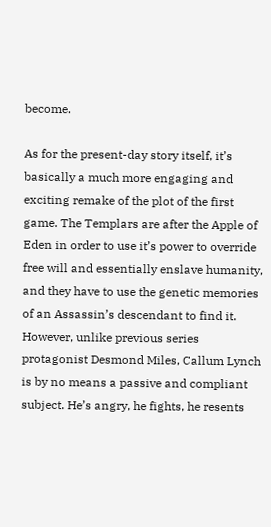become.

As for the present-day story itself, it’s basically a much more engaging and exciting remake of the plot of the first game. The Templars are after the Apple of Eden in order to use it’s power to override free will and essentially enslave humanity, and they have to use the genetic memories of an Assassin’s descendant to find it. However, unlike previous series protagonist Desmond Miles, Callum Lynch is by no means a passive and compliant subject. He’s angry, he fights, he resents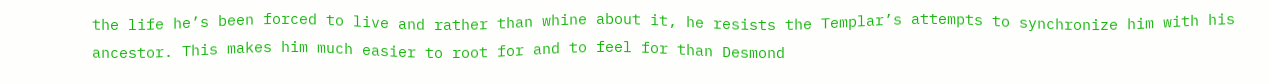the life he’s been forced to live and rather than whine about it, he resists the Templar’s attempts to synchronize him with his ancestor. This makes him much easier to root for and to feel for than Desmond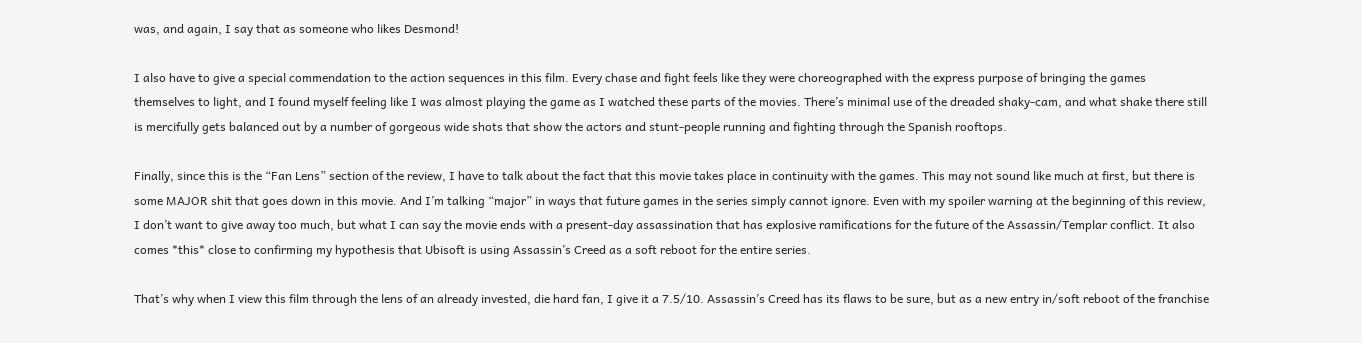was, and again, I say that as someone who likes Desmond!

I also have to give a special commendation to the action sequences in this film. Every chase and fight feels like they were choreographed with the express purpose of bringing the games themselves to light, and I found myself feeling like I was almost playing the game as I watched these parts of the movies. There’s minimal use of the dreaded shaky-cam, and what shake there still is mercifully gets balanced out by a number of gorgeous wide shots that show the actors and stunt-people running and fighting through the Spanish rooftops.

Finally, since this is the “Fan Lens” section of the review, I have to talk about the fact that this movie takes place in continuity with the games. This may not sound like much at first, but there is some MAJOR shit that goes down in this movie. And I’m talking “major” in ways that future games in the series simply cannot ignore. Even with my spoiler warning at the beginning of this review, I don’t want to give away too much, but what I can say the movie ends with a present-day assassination that has explosive ramifications for the future of the Assassin/Templar conflict. It also comes *this* close to confirming my hypothesis that Ubisoft is using Assassin’s Creed as a soft reboot for the entire series.

That’s why when I view this film through the lens of an already invested, die hard fan, I give it a 7.5/10. Assassin’s Creed has its flaws to be sure, but as a new entry in/soft reboot of the franchise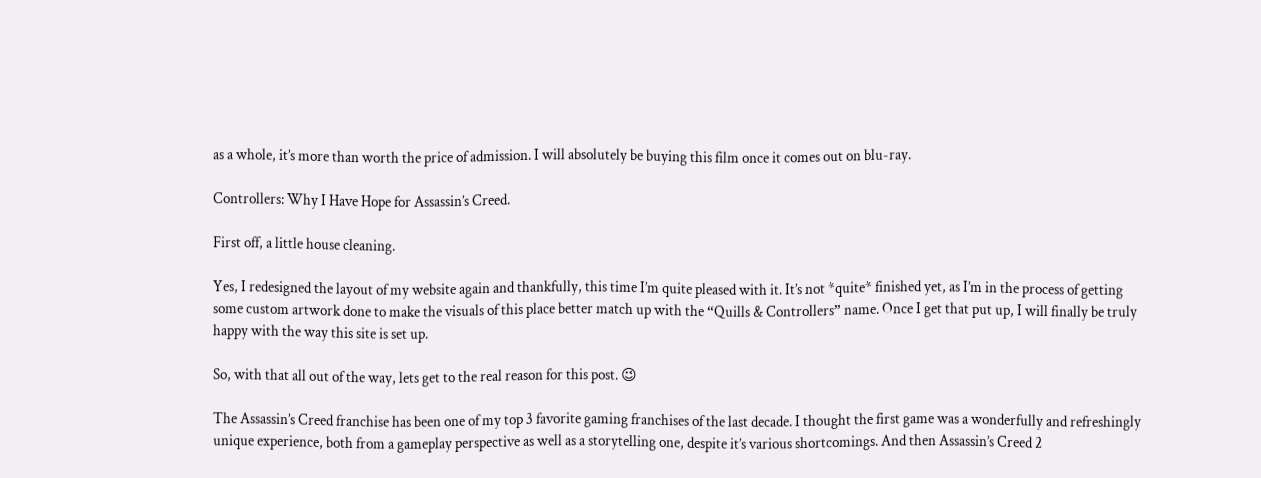as a whole, it’s more than worth the price of admission. I will absolutely be buying this film once it comes out on blu-ray.

Controllers: Why I Have Hope for Assassin’s Creed.

First off, a little house cleaning.

Yes, I redesigned the layout of my website again and thankfully, this time I’m quite pleased with it. It’s not *quite* finished yet, as I’m in the process of getting some custom artwork done to make the visuals of this place better match up with the “Quills & Controllers” name. Once I get that put up, I will finally be truly happy with the way this site is set up.

So, with that all out of the way, lets get to the real reason for this post. 😉

The Assassin’s Creed franchise has been one of my top 3 favorite gaming franchises of the last decade. I thought the first game was a wonderfully and refreshingly unique experience, both from a gameplay perspective as well as a storytelling one, despite it’s various shortcomings. And then Assassin’s Creed 2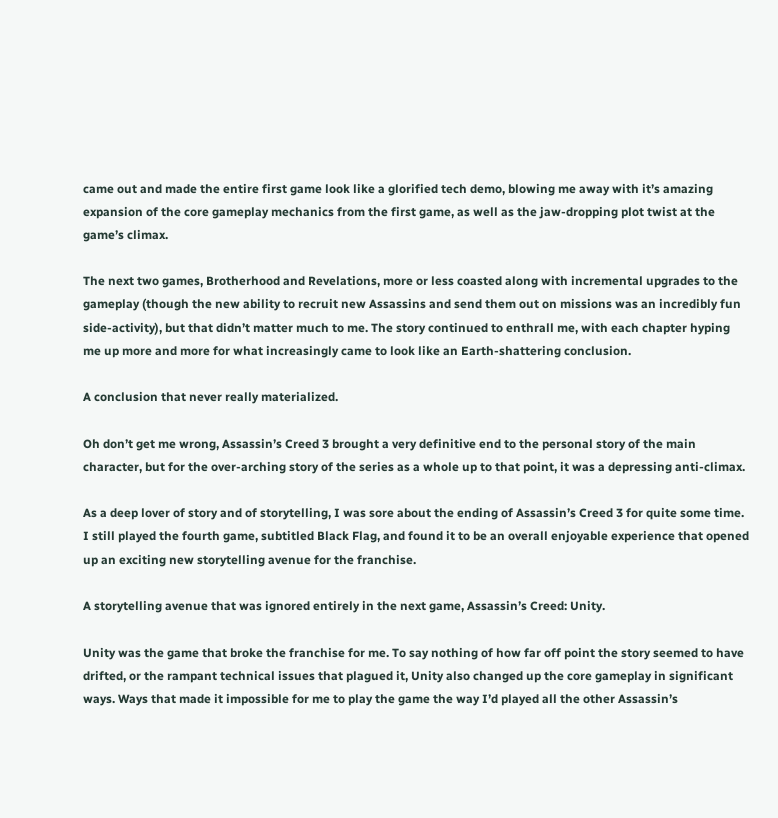came out and made the entire first game look like a glorified tech demo, blowing me away with it’s amazing expansion of the core gameplay mechanics from the first game, as well as the jaw-dropping plot twist at the game’s climax.

The next two games, Brotherhood and Revelations, more or less coasted along with incremental upgrades to the gameplay (though the new ability to recruit new Assassins and send them out on missions was an incredibly fun side-activity), but that didn’t matter much to me. The story continued to enthrall me, with each chapter hyping me up more and more for what increasingly came to look like an Earth-shattering conclusion.

A conclusion that never really materialized.

Oh don’t get me wrong, Assassin’s Creed 3 brought a very definitive end to the personal story of the main character, but for the over-arching story of the series as a whole up to that point, it was a depressing anti-climax.

As a deep lover of story and of storytelling, I was sore about the ending of Assassin’s Creed 3 for quite some time. I still played the fourth game, subtitled Black Flag, and found it to be an overall enjoyable experience that opened up an exciting new storytelling avenue for the franchise.

A storytelling avenue that was ignored entirely in the next game, Assassin’s Creed: Unity.

Unity was the game that broke the franchise for me. To say nothing of how far off point the story seemed to have drifted, or the rampant technical issues that plagued it, Unity also changed up the core gameplay in significant ways. Ways that made it impossible for me to play the game the way I’d played all the other Assassin’s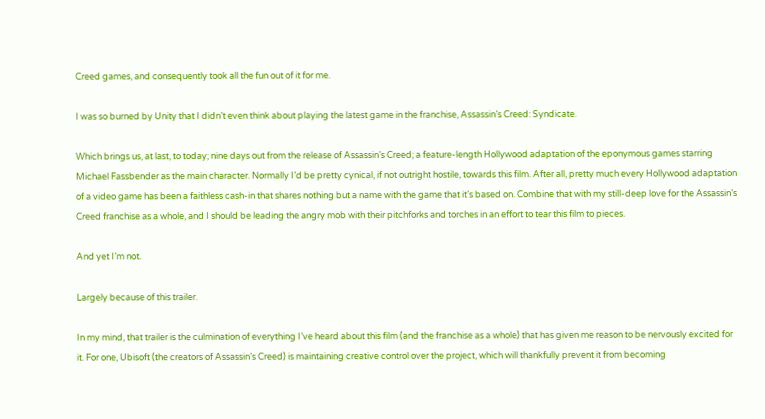Creed games, and consequently took all the fun out of it for me.

I was so burned by Unity that I didn’t even think about playing the latest game in the franchise, Assassin’s Creed: Syndicate.

Which brings us, at last, to today; nine days out from the release of Assassin’s Creed; a feature-length Hollywood adaptation of the eponymous games starring Michael Fassbender as the main character. Normally I’d be pretty cynical, if not outright hostile, towards this film. After all, pretty much every Hollywood adaptation of a video game has been a faithless cash-in that shares nothing but a name with the game that it’s based on. Combine that with my still-deep love for the Assassin’s Creed franchise as a whole, and I should be leading the angry mob with their pitchforks and torches in an effort to tear this film to pieces.

And yet I’m not.

Largely because of this trailer.

In my mind, that trailer is the culmination of everything I’ve heard about this film (and the franchise as a whole) that has given me reason to be nervously excited for it. For one, Ubisoft (the creators of Assassin’s Creed) is maintaining creative control over the project, which will thankfully prevent it from becoming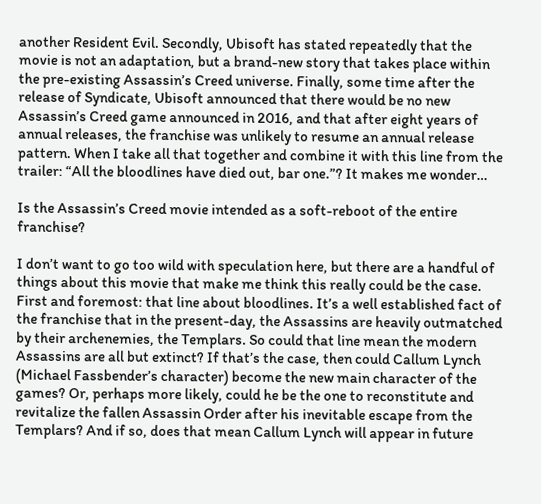another Resident Evil. Secondly, Ubisoft has stated repeatedly that the movie is not an adaptation, but a brand-new story that takes place within the pre-existing Assassin’s Creed universe. Finally, some time after the release of Syndicate, Ubisoft announced that there would be no new Assassin’s Creed game announced in 2016, and that after eight years of annual releases, the franchise was unlikely to resume an annual release pattern. When I take all that together and combine it with this line from the trailer: “All the bloodlines have died out, bar one.”? It makes me wonder…

Is the Assassin’s Creed movie intended as a soft-reboot of the entire franchise?

I don’t want to go too wild with speculation here, but there are a handful of things about this movie that make me think this really could be the case. First and foremost: that line about bloodlines. It’s a well established fact of the franchise that in the present-day, the Assassins are heavily outmatched by their archenemies, the Templars. So could that line mean the modern Assassins are all but extinct? If that’s the case, then could Callum Lynch (Michael Fassbender’s character) become the new main character of the games? Or, perhaps more likely, could he be the one to reconstitute and revitalize the fallen Assassin Order after his inevitable escape from the Templars? And if so, does that mean Callum Lynch will appear in future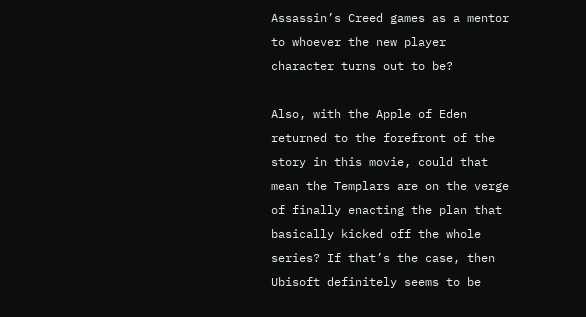Assassin’s Creed games as a mentor to whoever the new player character turns out to be?

Also, with the Apple of Eden returned to the forefront of the story in this movie, could that mean the Templars are on the verge of finally enacting the plan that basically kicked off the whole series? If that’s the case, then Ubisoft definitely seems to be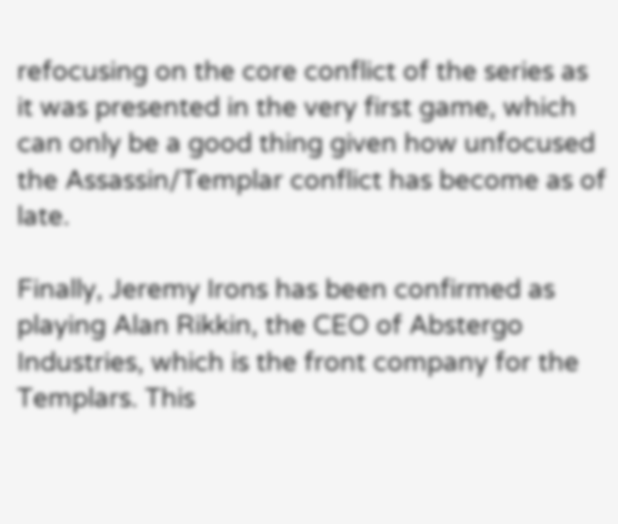refocusing on the core conflict of the series as it was presented in the very first game, which can only be a good thing given how unfocused the Assassin/Templar conflict has become as of late.

Finally, Jeremy Irons has been confirmed as playing Alan Rikkin, the CEO of Abstergo Industries, which is the front company for the Templars. This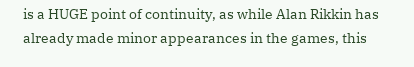is a HUGE point of continuity, as while Alan Rikkin has already made minor appearances in the games, this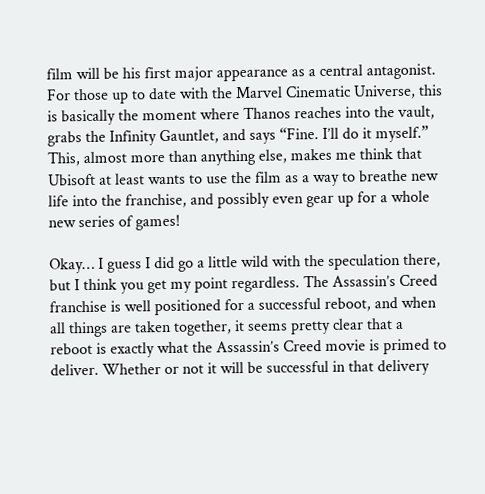film will be his first major appearance as a central antagonist. For those up to date with the Marvel Cinematic Universe, this is basically the moment where Thanos reaches into the vault, grabs the Infinity Gauntlet, and says “Fine. I’ll do it myself.” This, almost more than anything else, makes me think that Ubisoft at least wants to use the film as a way to breathe new life into the franchise, and possibly even gear up for a whole new series of games!

Okay… I guess I did go a little wild with the speculation there, but I think you get my point regardless. The Assassin’s Creed franchise is well positioned for a successful reboot, and when all things are taken together, it seems pretty clear that a reboot is exactly what the Assassin’s Creed movie is primed to deliver. Whether or not it will be successful in that delivery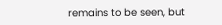remains to be seen, but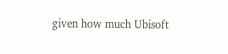given how much Ubisoft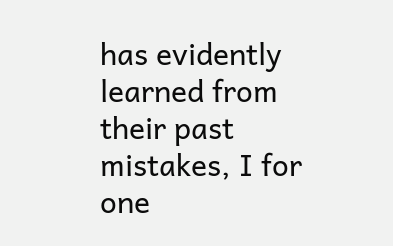has evidently learned from their past mistakes, I for one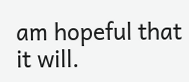am hopeful that it will.